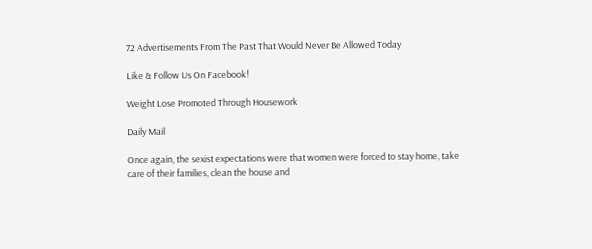72 Advertisements From The Past That Would Never Be Allowed Today

Like & Follow Us On Facebook!

Weight Lose Promoted Through Housework

Daily Mail

Once again, the sexist expectations were that women were forced to stay home, take care of their families, clean the house and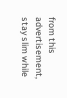from this advertisement, stay slim while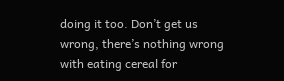doing it too. Don’t get us wrong, there’s nothing wrong with eating cereal for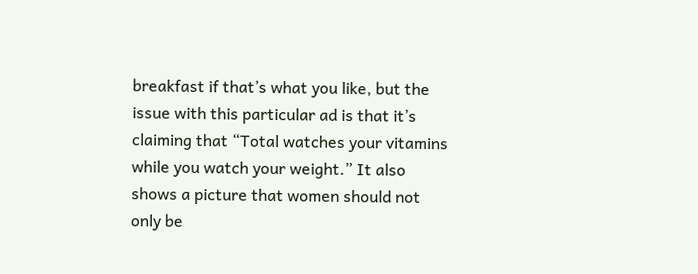breakfast if that’s what you like, but the issue with this particular ad is that it’s claiming that “Total watches your vitamins while you watch your weight.” It also shows a picture that women should not only be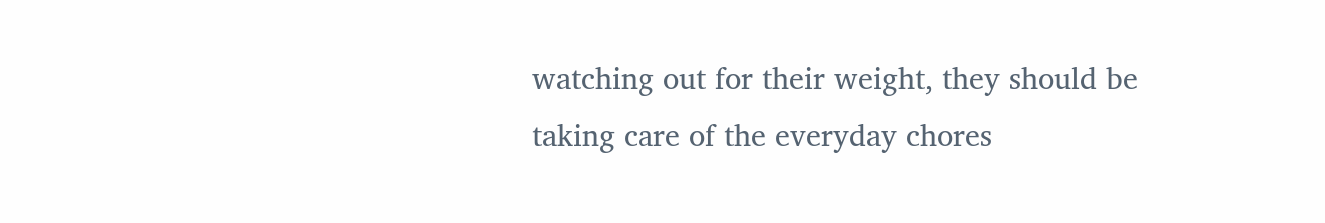watching out for their weight, they should be taking care of the everyday chores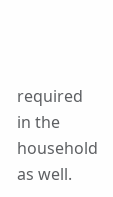required in the household as well.